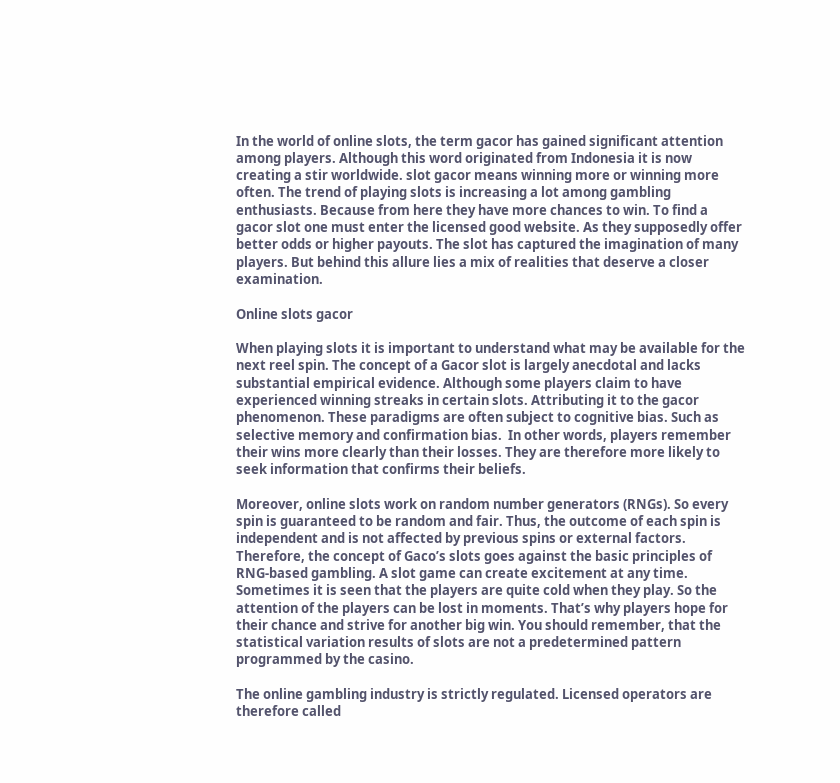In the world of online slots, the term gacor has gained significant attention among players. Although this word originated from Indonesia it is now creating a stir worldwide. slot gacor means winning more or winning more often. The trend of playing slots is increasing a lot among gambling enthusiasts. Because from here they have more chances to win. To find a gacor slot one must enter the licensed good website. As they supposedly offer better odds or higher payouts. The slot has captured the imagination of many players. But behind this allure lies a mix of realities that deserve a closer examination.

Online slots gacor

When playing slots it is important to understand what may be available for the next reel spin. The concept of a Gacor slot is largely anecdotal and lacks substantial empirical evidence. Although some players claim to have experienced winning streaks in certain slots. Attributing it to the gacor phenomenon. These paradigms are often subject to cognitive bias. Such as selective memory and confirmation bias.  In other words, players remember their wins more clearly than their losses. They are therefore more likely to seek information that confirms their beliefs.

Moreover, online slots work on random number generators (RNGs). So every spin is guaranteed to be random and fair. Thus, the outcome of each spin is independent and is not affected by previous spins or external factors. Therefore, the concept of Gaco’s slots goes against the basic principles of RNG-based gambling. A slot game can create excitement at any time. Sometimes it is seen that the players are quite cold when they play. So the attention of the players can be lost in moments. That’s why players hope for their chance and strive for another big win. You should remember, that the statistical variation results of slots are not a predetermined pattern programmed by the casino.

The online gambling industry is strictly regulated. Licensed operators are therefore called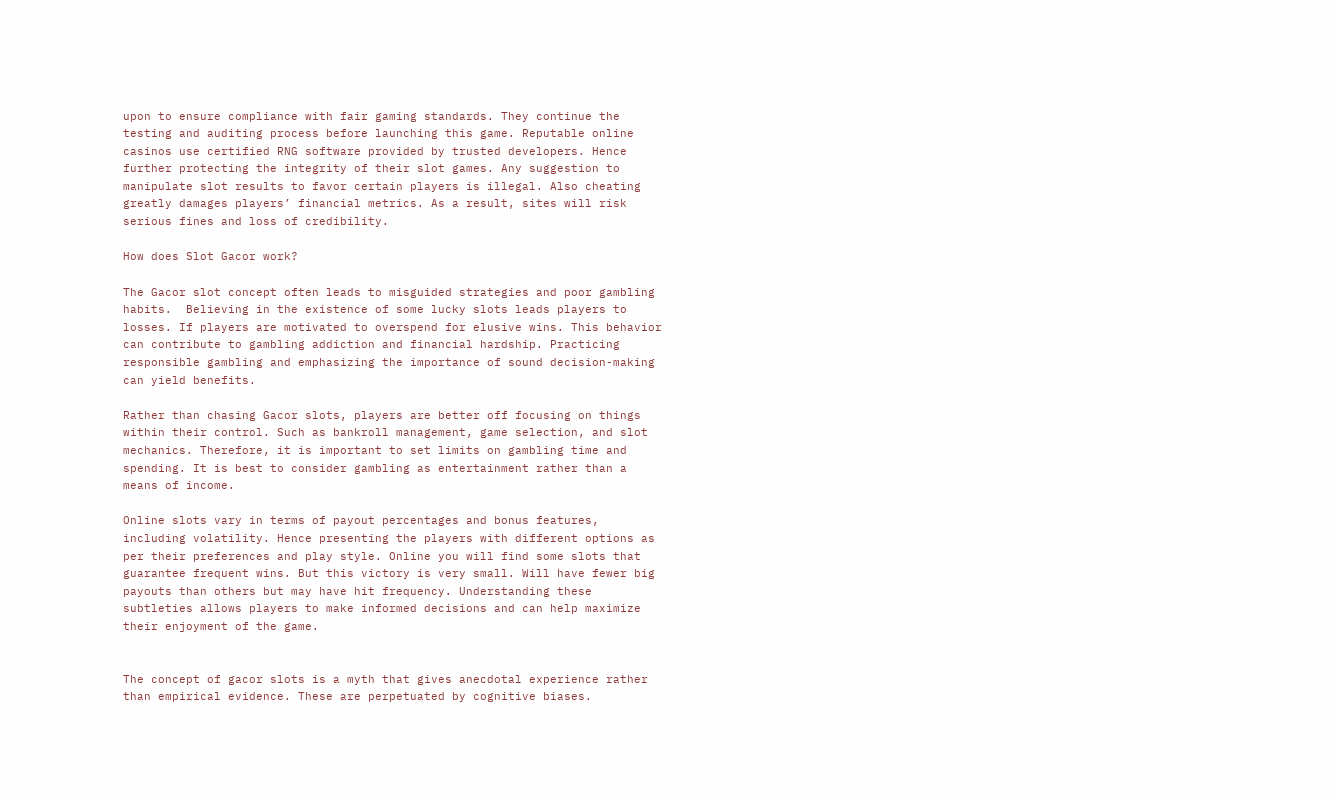upon to ensure compliance with fair gaming standards. They continue the testing and auditing process before launching this game. Reputable online casinos use certified RNG software provided by trusted developers. Hence further protecting the integrity of their slot games. Any suggestion to manipulate slot results to favor certain players is illegal. Also cheating greatly damages players’ financial metrics. As a result, sites will risk serious fines and loss of credibility.

How does Slot Gacor work?

The Gacor slot concept often leads to misguided strategies and poor gambling habits.  Believing in the existence of some lucky slots leads players to losses. If players are motivated to overspend for elusive wins. This behavior can contribute to gambling addiction and financial hardship. Practicing responsible gambling and emphasizing the importance of sound decision-making can yield benefits.

Rather than chasing Gacor slots, players are better off focusing on things within their control. Such as bankroll management, game selection, and slot mechanics. Therefore, it is important to set limits on gambling time and spending. It is best to consider gambling as entertainment rather than a means of income.

Online slots vary in terms of payout percentages and bonus features, including volatility. Hence presenting the players with different options as per their preferences and play style. Online you will find some slots that guarantee frequent wins. But this victory is very small. Will have fewer big payouts than others but may have hit frequency. Understanding these subtleties allows players to make informed decisions and can help maximize their enjoyment of the game.


The concept of gacor slots is a myth that gives anecdotal experience rather than empirical evidence. These are perpetuated by cognitive biases.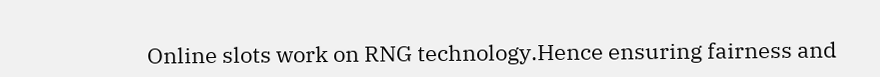Online slots work on RNG technology.Hence ensuring fairness and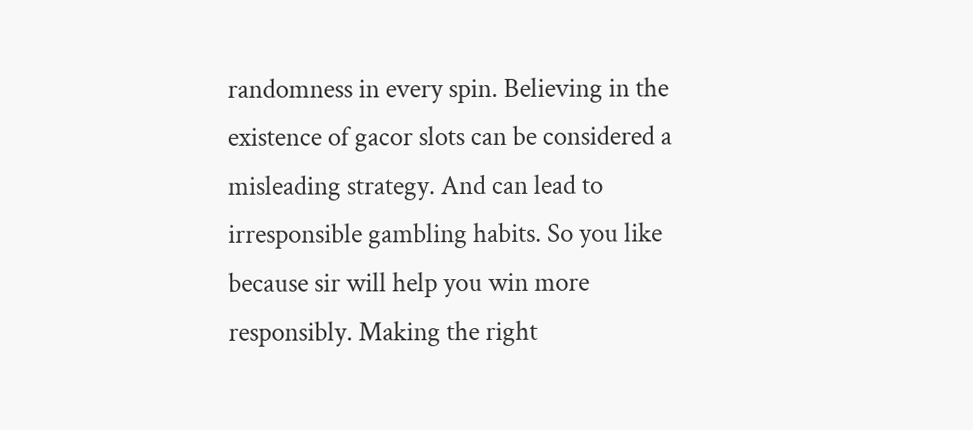randomness in every spin. Believing in the existence of gacor slots can be considered a misleading strategy. And can lead to irresponsible gambling habits. So you like because sir will help you win more responsibly. Making the right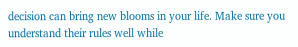decision can bring new blooms in your life. Make sure you understand their rules well while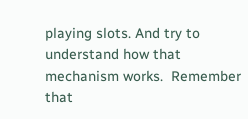playing slots. And try to understand how that mechanism works.  Remember that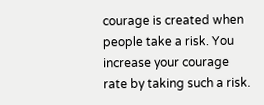courage is created when people take a risk. You increase your courage rate by taking such a risk.